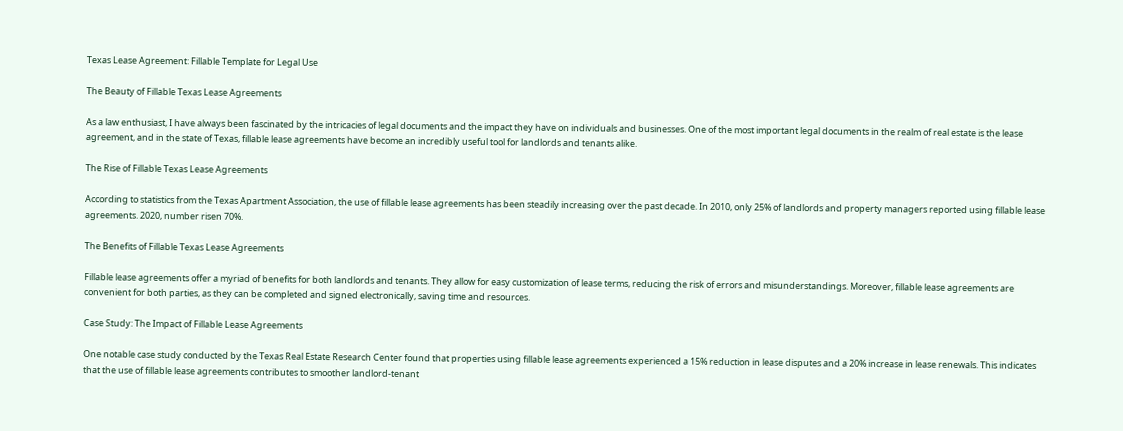Texas Lease Agreement: Fillable Template for Legal Use

The Beauty of Fillable Texas Lease Agreements

As a law enthusiast, I have always been fascinated by the intricacies of legal documents and the impact they have on individuals and businesses. One of the most important legal documents in the realm of real estate is the lease agreement, and in the state of Texas, fillable lease agreements have become an incredibly useful tool for landlords and tenants alike.

The Rise of Fillable Texas Lease Agreements

According to statistics from the Texas Apartment Association, the use of fillable lease agreements has been steadily increasing over the past decade. In 2010, only 25% of landlords and property managers reported using fillable lease agreements. 2020, number risen 70%.

The Benefits of Fillable Texas Lease Agreements

Fillable lease agreements offer a myriad of benefits for both landlords and tenants. They allow for easy customization of lease terms, reducing the risk of errors and misunderstandings. Moreover, fillable lease agreements are convenient for both parties, as they can be completed and signed electronically, saving time and resources.

Case Study: The Impact of Fillable Lease Agreements

One notable case study conducted by the Texas Real Estate Research Center found that properties using fillable lease agreements experienced a 15% reduction in lease disputes and a 20% increase in lease renewals. This indicates that the use of fillable lease agreements contributes to smoother landlord-tenant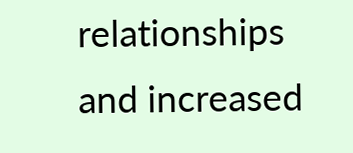relationships and increased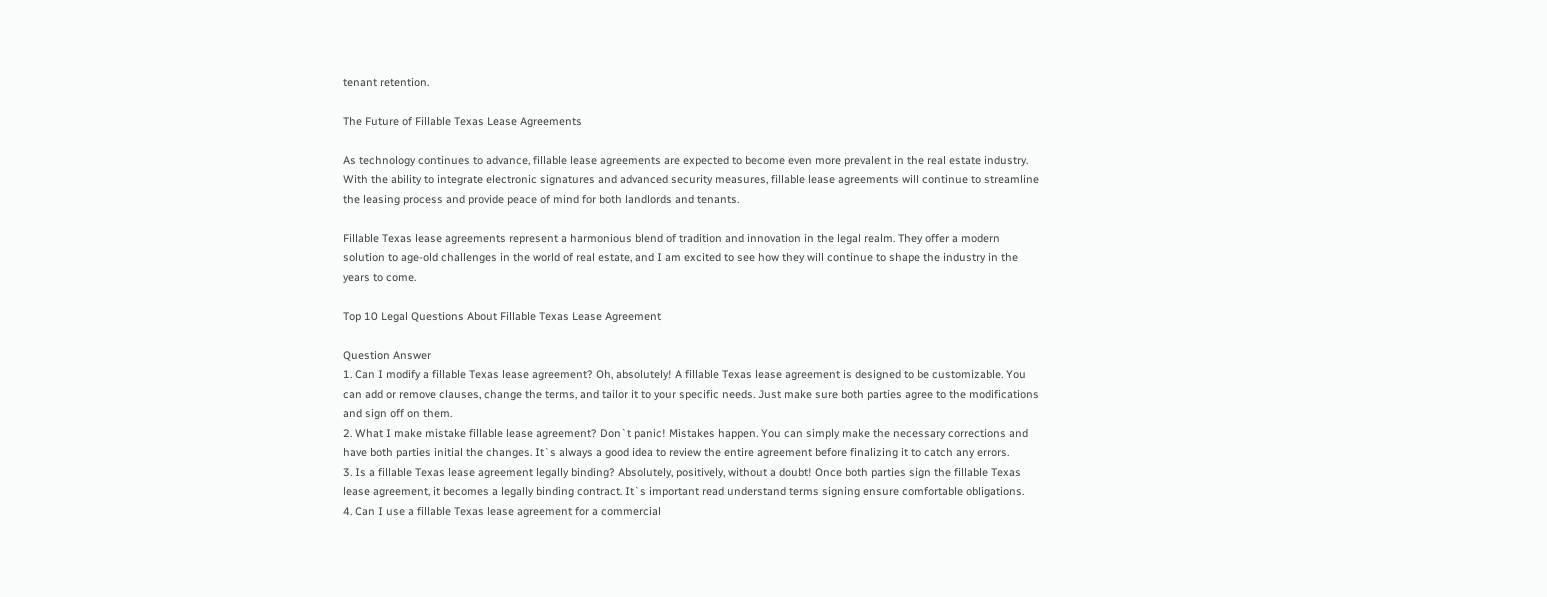tenant retention.

The Future of Fillable Texas Lease Agreements

As technology continues to advance, fillable lease agreements are expected to become even more prevalent in the real estate industry. With the ability to integrate electronic signatures and advanced security measures, fillable lease agreements will continue to streamline the leasing process and provide peace of mind for both landlords and tenants.

Fillable Texas lease agreements represent a harmonious blend of tradition and innovation in the legal realm. They offer a modern solution to age-old challenges in the world of real estate, and I am excited to see how they will continue to shape the industry in the years to come.

Top 10 Legal Questions About Fillable Texas Lease Agreement

Question Answer
1. Can I modify a fillable Texas lease agreement? Oh, absolutely! A fillable Texas lease agreement is designed to be customizable. You can add or remove clauses, change the terms, and tailor it to your specific needs. Just make sure both parties agree to the modifications and sign off on them.
2. What I make mistake fillable lease agreement? Don`t panic! Mistakes happen. You can simply make the necessary corrections and have both parties initial the changes. It`s always a good idea to review the entire agreement before finalizing it to catch any errors.
3. Is a fillable Texas lease agreement legally binding? Absolutely, positively, without a doubt! Once both parties sign the fillable Texas lease agreement, it becomes a legally binding contract. It`s important read understand terms signing ensure comfortable obligations.
4. Can I use a fillable Texas lease agreement for a commercial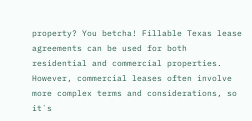property? You betcha! Fillable Texas lease agreements can be used for both residential and commercial properties. However, commercial leases often involve more complex terms and considerations, so it`s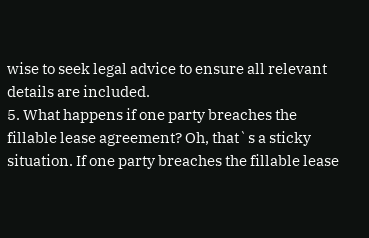wise to seek legal advice to ensure all relevant details are included.
5. What happens if one party breaches the fillable lease agreement? Oh, that`s a sticky situation. If one party breaches the fillable lease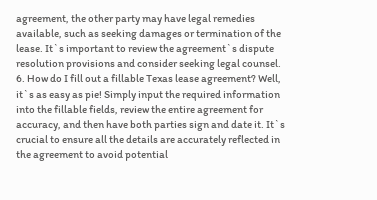agreement, the other party may have legal remedies available, such as seeking damages or termination of the lease. It`s important to review the agreement`s dispute resolution provisions and consider seeking legal counsel.
6. How do I fill out a fillable Texas lease agreement? Well, it`s as easy as pie! Simply input the required information into the fillable fields, review the entire agreement for accuracy, and then have both parties sign and date it. It`s crucial to ensure all the details are accurately reflected in the agreement to avoid potential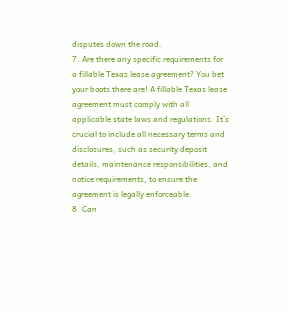disputes down the road.
7. Are there any specific requirements for a fillable Texas lease agreement? You bet your boots there are! A fillable Texas lease agreement must comply with all applicable state laws and regulations. It`s crucial to include all necessary terms and disclosures, such as security deposit details, maintenance responsibilities, and notice requirements, to ensure the agreement is legally enforceable.
8. Can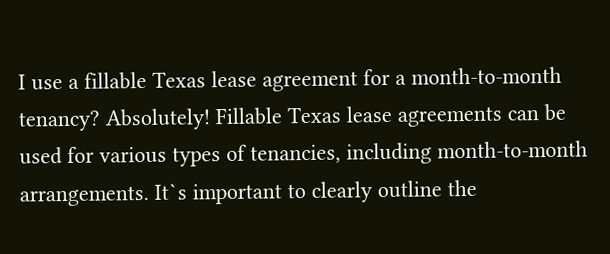I use a fillable Texas lease agreement for a month-to-month tenancy? Absolutely! Fillable Texas lease agreements can be used for various types of tenancies, including month-to-month arrangements. It`s important to clearly outline the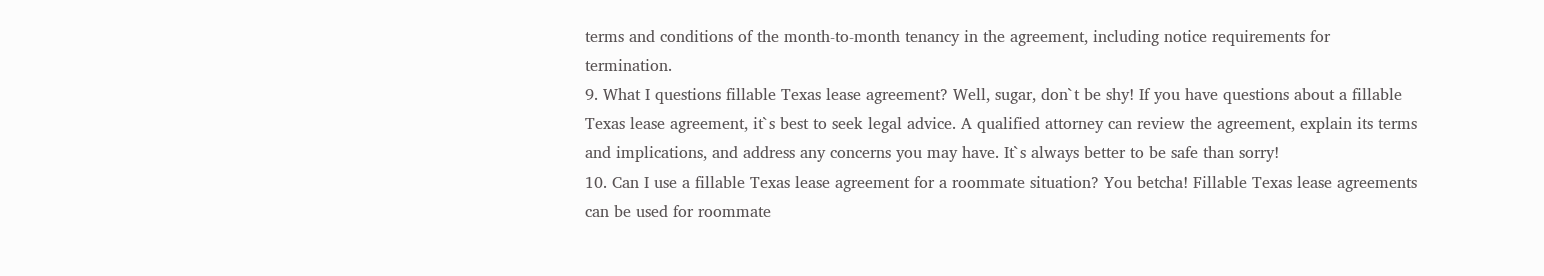terms and conditions of the month-to-month tenancy in the agreement, including notice requirements for termination.
9. What I questions fillable Texas lease agreement? Well, sugar, don`t be shy! If you have questions about a fillable Texas lease agreement, it`s best to seek legal advice. A qualified attorney can review the agreement, explain its terms and implications, and address any concerns you may have. It`s always better to be safe than sorry!
10. Can I use a fillable Texas lease agreement for a roommate situation? You betcha! Fillable Texas lease agreements can be used for roommate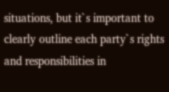situations, but it`s important to clearly outline each party`s rights and responsibilities in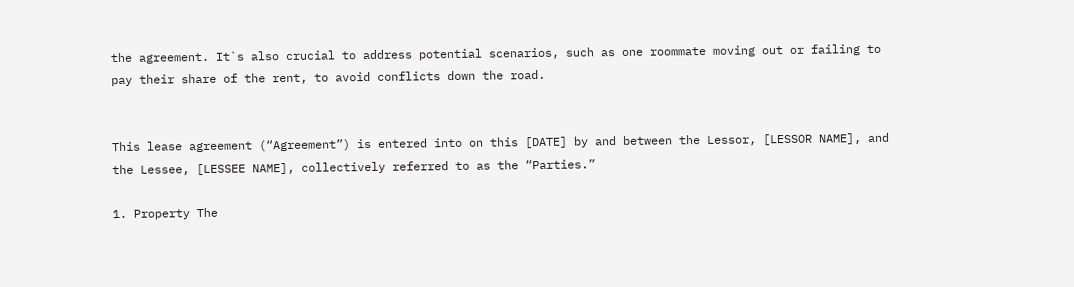the agreement. It`s also crucial to address potential scenarios, such as one roommate moving out or failing to pay their share of the rent, to avoid conflicts down the road.


This lease agreement (“Agreement”) is entered into on this [DATE] by and between the Lessor, [LESSOR NAME], and the Lessee, [LESSEE NAME], collectively referred to as the “Parties.”

1. Property The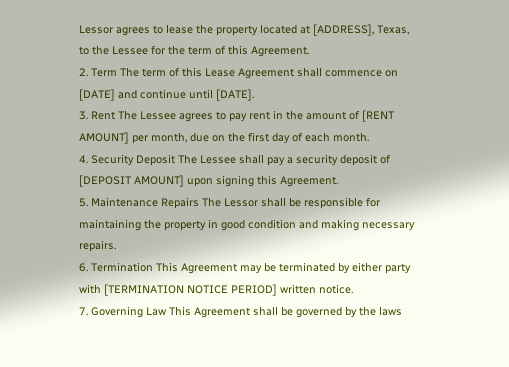Lessor agrees to lease the property located at [ADDRESS], Texas, to the Lessee for the term of this Agreement.
2. Term The term of this Lease Agreement shall commence on [DATE] and continue until [DATE].
3. Rent The Lessee agrees to pay rent in the amount of [RENT AMOUNT] per month, due on the first day of each month.
4. Security Deposit The Lessee shall pay a security deposit of [DEPOSIT AMOUNT] upon signing this Agreement.
5. Maintenance Repairs The Lessor shall be responsible for maintaining the property in good condition and making necessary repairs.
6. Termination This Agreement may be terminated by either party with [TERMINATION NOTICE PERIOD] written notice.
7. Governing Law This Agreement shall be governed by the laws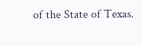of the State of Texas.